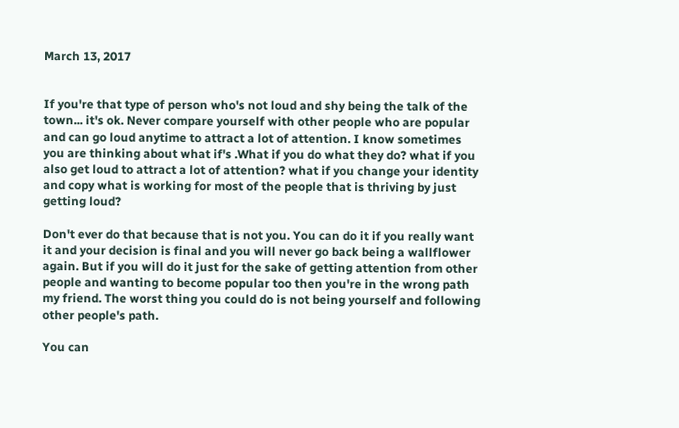March 13, 2017


If you're that type of person who's not loud and shy being the talk of the town... it's ok. Never compare yourself with other people who are popular and can go loud anytime to attract a lot of attention. I know sometimes you are thinking about what if's .What if you do what they do? what if you also get loud to attract a lot of attention? what if you change your identity and copy what is working for most of the people that is thriving by just getting loud?

Don't ever do that because that is not you. You can do it if you really want it and your decision is final and you will never go back being a wallflower again. But if you will do it just for the sake of getting attention from other people and wanting to become popular too then you're in the wrong path my friend. The worst thing you could do is not being yourself and following other people's path.

You can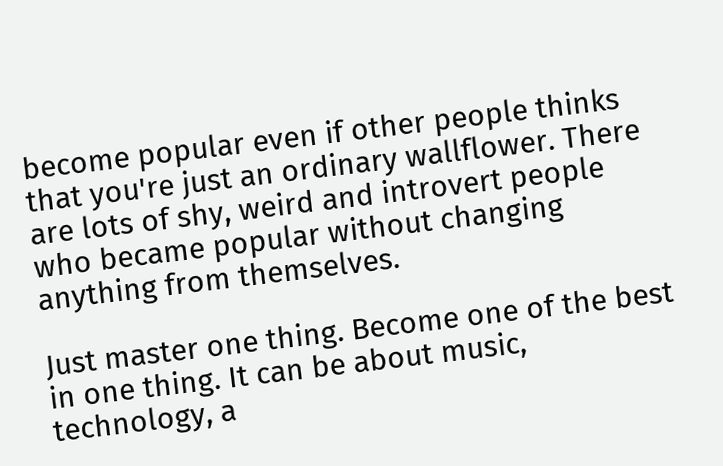become popular even if other people thinks that you're just an ordinary wallflower. There are lots of shy, weird and introvert people who became popular without changing anything from themselves.

Just master one thing. Become one of the best in one thing. It can be about music, technology, a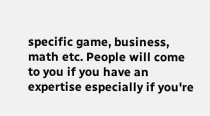specific game, business, math etc. People will come to you if you have an expertise especially if you're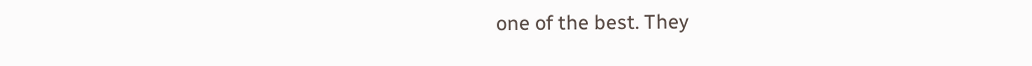one of the best. They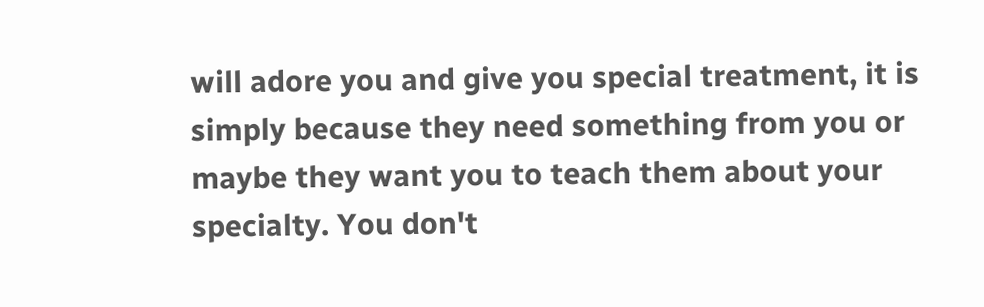will adore you and give you special treatment, it is simply because they need something from you or maybe they want you to teach them about your specialty. You don't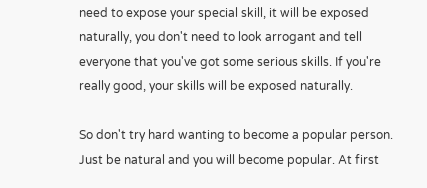need to expose your special skill, it will be exposed naturally, you don't need to look arrogant and tell everyone that you've got some serious skills. If you're really good, your skills will be exposed naturally.

So don't try hard wanting to become a popular person. Just be natural and you will become popular. At first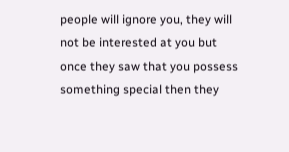people will ignore you, they will not be interested at you but once they saw that you possess something special then they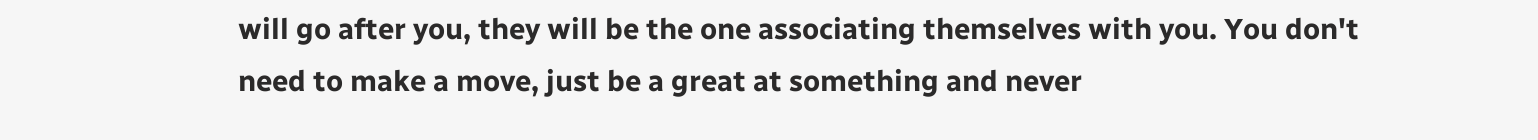will go after you, they will be the one associating themselves with you. You don't need to make a move, just be a great at something and never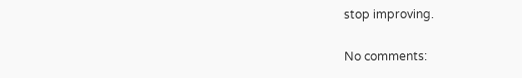stop improving.

No comments: